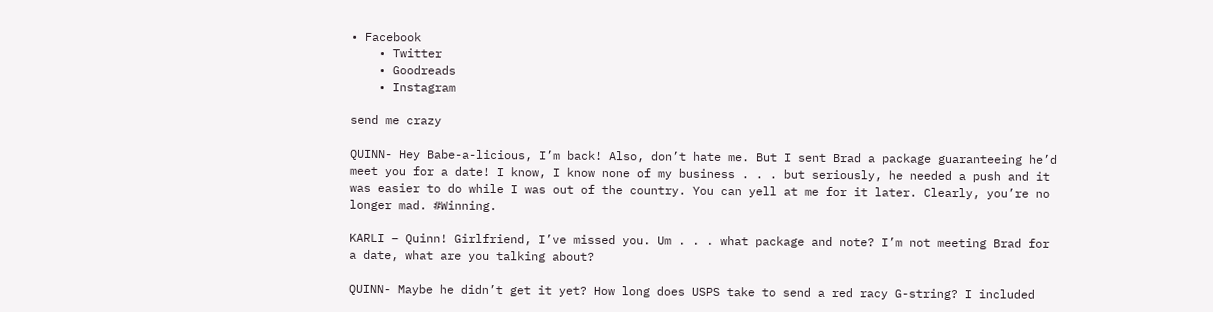• Facebook
    • Twitter
    • Goodreads
    • Instagram

send me crazy

QUINN- Hey Babe-a-licious, I’m back! Also, don’t hate me. But I sent Brad a package guaranteeing he’d meet you for a date! I know, I know none of my business . . . but seriously, he needed a push and it was easier to do while I was out of the country. You can yell at me for it later. Clearly, you’re no longer mad. #Winning.

KARLI – Quinn! Girlfriend, I’ve missed you. Um . . . what package and note? I’m not meeting Brad for a date, what are you talking about?

QUINN- Maybe he didn’t get it yet? How long does USPS take to send a red racy G-string? I included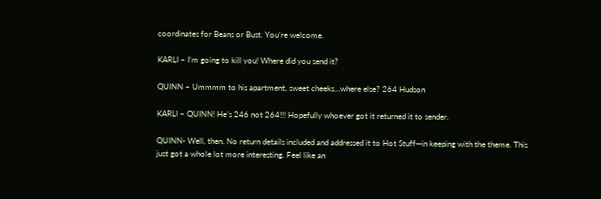coordinates for Beans or Bust. You’re welcome.

KARLI – I’m going to kill you! Where did you send it?

QUINN – Ummmm to his apartment, sweet cheeks…where else? 264 Hudson

KARLI – QUINN! He’s 246 not 264!!! Hopefully whoever got it returned it to sender.

QUINN- Well, then. No return details included and addressed it to Hot Stuff—in keeping with the theme. This just got a whole lot more interesting. Feel like an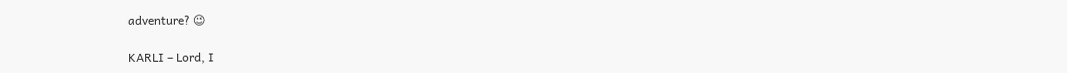adventure? 😉

KARLI – Lord, I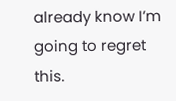already know I’m going to regret this.